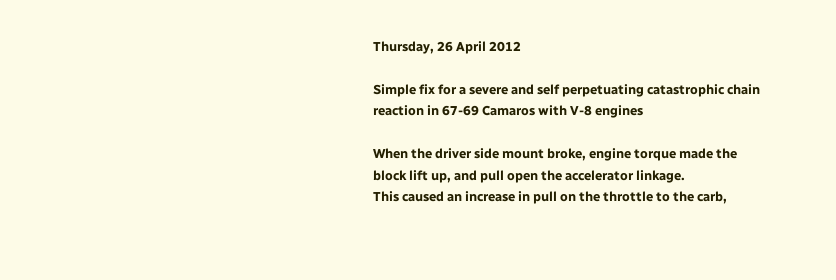Thursday, 26 April 2012

Simple fix for a severe and self perpetuating catastrophic chain reaction in 67-69 Camaros with V-8 engines

When the driver side mount broke, engine torque made the block lift up, and pull open the accelerator linkage.
This caused an increase in pull on the throttle to the carb,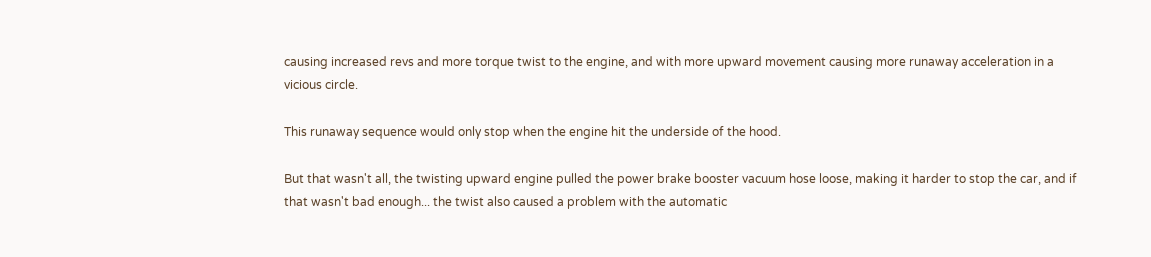causing increased revs and more torque twist to the engine, and with more upward movement causing more runaway acceleration in a vicious circle.

This runaway sequence would only stop when the engine hit the underside of the hood.

But that wasn't all, the twisting upward engine pulled the power brake booster vacuum hose loose, making it harder to stop the car, and if that wasn't bad enough... the twist also caused a problem with the automatic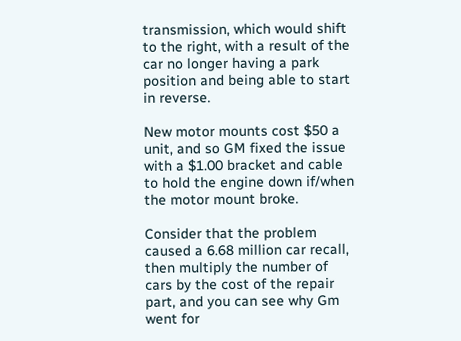transmission, which would shift to the right, with a result of the car no longer having a park position and being able to start in reverse.

New motor mounts cost $50 a unit, and so GM fixed the issue with a $1.00 bracket and cable to hold the engine down if/when the motor mount broke.

Consider that the problem caused a 6.68 million car recall, then multiply the number of cars by the cost of the repair part, and you can see why Gm went for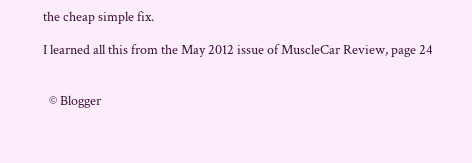the cheap simple fix.

I learned all this from the May 2012 issue of MuscleCar Review, page 24


  © Blogger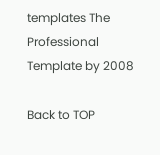templates The Professional Template by 2008

Back to TOP